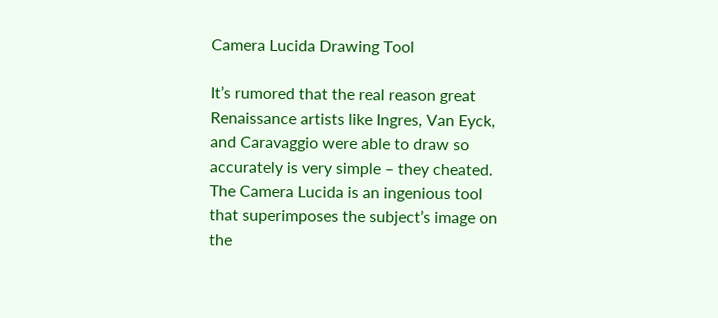Camera Lucida Drawing Tool

It’s rumored that the real reason great Renaissance artists like Ingres, Van Eyck, and Caravaggio were able to draw so accurately is very simple – they cheated. The Camera Lucida is an ingenious tool that superimposes the subject’s image on the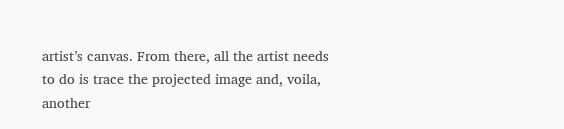artist’s canvas. From there, all the artist needs to do is trace the projected image and, voila, another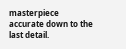masterpiece accurate down to the last detail.